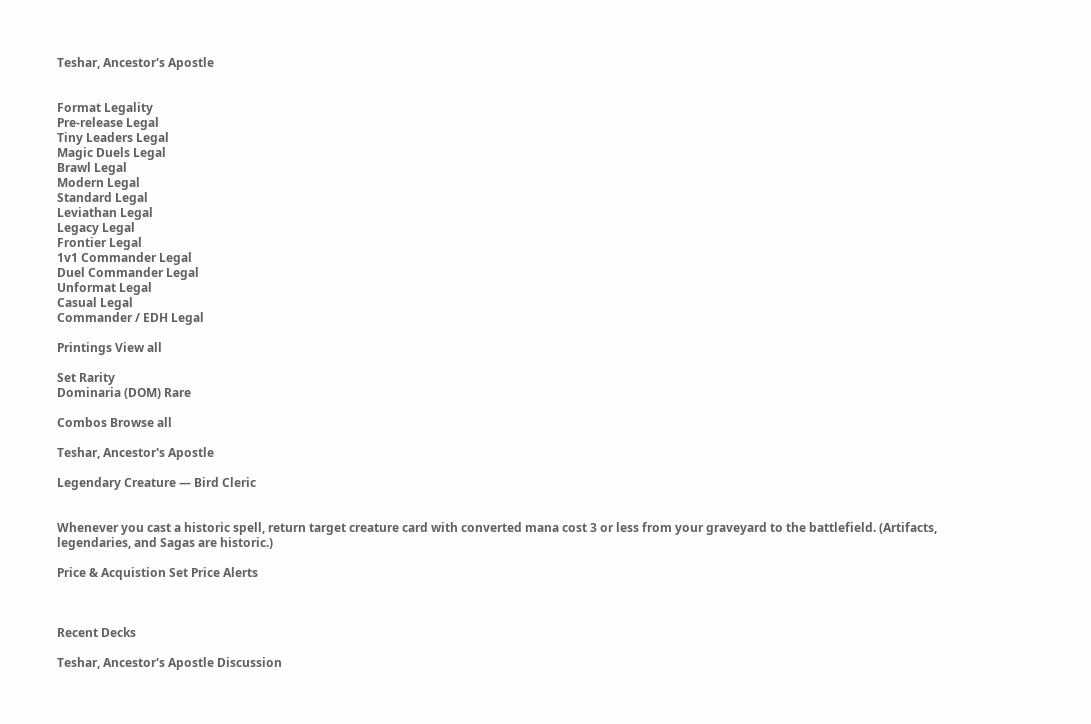Teshar, Ancestor's Apostle


Format Legality
Pre-release Legal
Tiny Leaders Legal
Magic Duels Legal
Brawl Legal
Modern Legal
Standard Legal
Leviathan Legal
Legacy Legal
Frontier Legal
1v1 Commander Legal
Duel Commander Legal
Unformat Legal
Casual Legal
Commander / EDH Legal

Printings View all

Set Rarity
Dominaria (DOM) Rare

Combos Browse all

Teshar, Ancestor's Apostle

Legendary Creature — Bird Cleric


Whenever you cast a historic spell, return target creature card with converted mana cost 3 or less from your graveyard to the battlefield. (Artifacts, legendaries, and Sagas are historic.)

Price & Acquistion Set Price Alerts



Recent Decks

Teshar, Ancestor's Apostle Discussion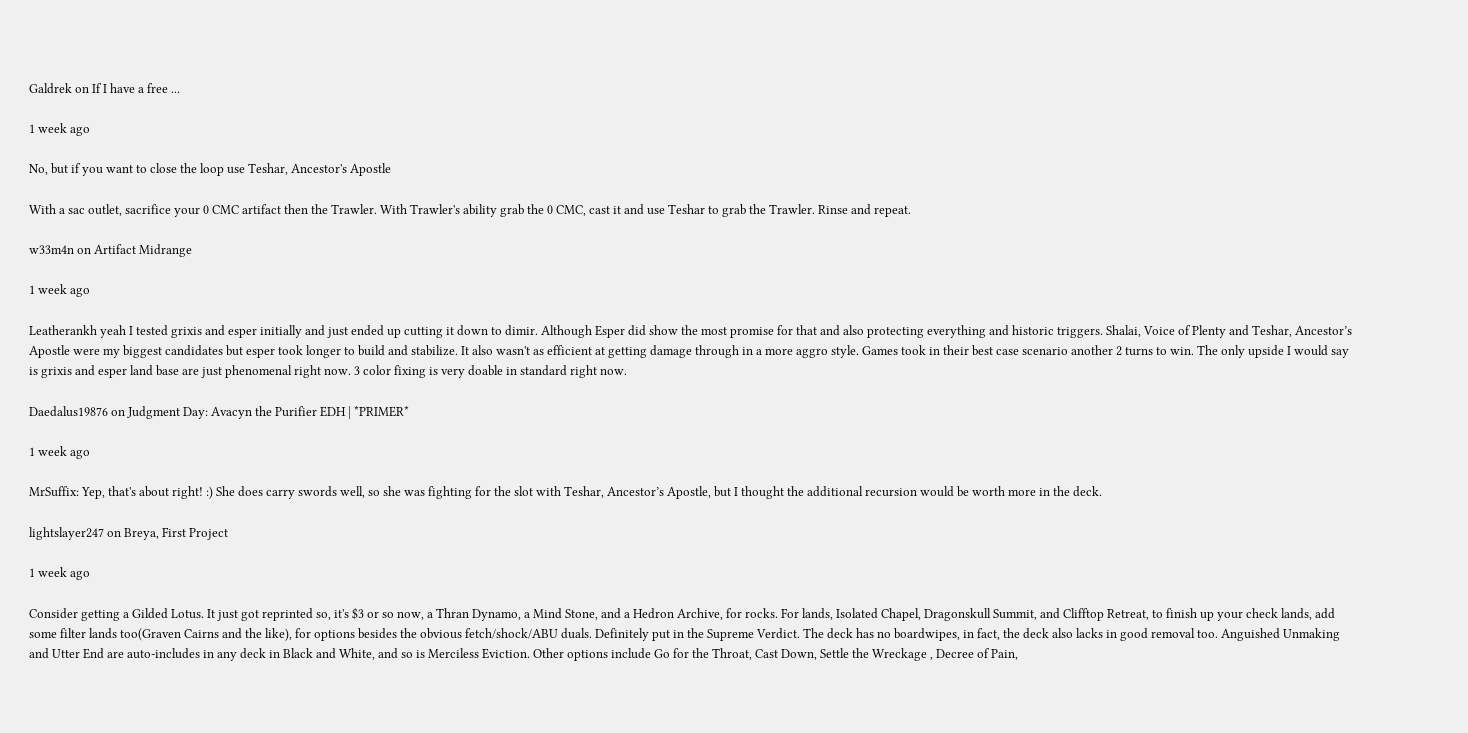Galdrek on If I have a free ...

1 week ago

No, but if you want to close the loop use Teshar, Ancestor's Apostle

With a sac outlet, sacrifice your 0 CMC artifact then the Trawler. With Trawler's ability grab the 0 CMC, cast it and use Teshar to grab the Trawler. Rinse and repeat.

w33m4n on Artifact Midrange

1 week ago

Leatherankh yeah I tested grixis and esper initially and just ended up cutting it down to dimir. Although Esper did show the most promise for that and also protecting everything and historic triggers. Shalai, Voice of Plenty and Teshar, Ancestor’s Apostle were my biggest candidates but esper took longer to build and stabilize. It also wasn't as efficient at getting damage through in a more aggro style. Games took in their best case scenario another 2 turns to win. The only upside I would say is grixis and esper land base are just phenomenal right now. 3 color fixing is very doable in standard right now.

Daedalus19876 on Judgment Day: Avacyn the Purifier EDH | *PRIMER*

1 week ago

MrSuffix: Yep, that's about right! :) She does carry swords well, so she was fighting for the slot with Teshar, Ancestor’s Apostle, but I thought the additional recursion would be worth more in the deck.

lightslayer247 on Breya, First Project

1 week ago

Consider getting a Gilded Lotus. It just got reprinted so, it's $3 or so now, a Thran Dynamo, a Mind Stone, and a Hedron Archive, for rocks. For lands, Isolated Chapel, Dragonskull Summit, and Clifftop Retreat, to finish up your check lands, add some filter lands too(Graven Cairns and the like), for options besides the obvious fetch/shock/ABU duals. Definitely put in the Supreme Verdict. The deck has no boardwipes, in fact, the deck also lacks in good removal too. Anguished Unmaking and Utter End are auto-includes in any deck in Black and White, and so is Merciless Eviction. Other options include Go for the Throat, Cast Down, Settle the Wreckage , Decree of Pain,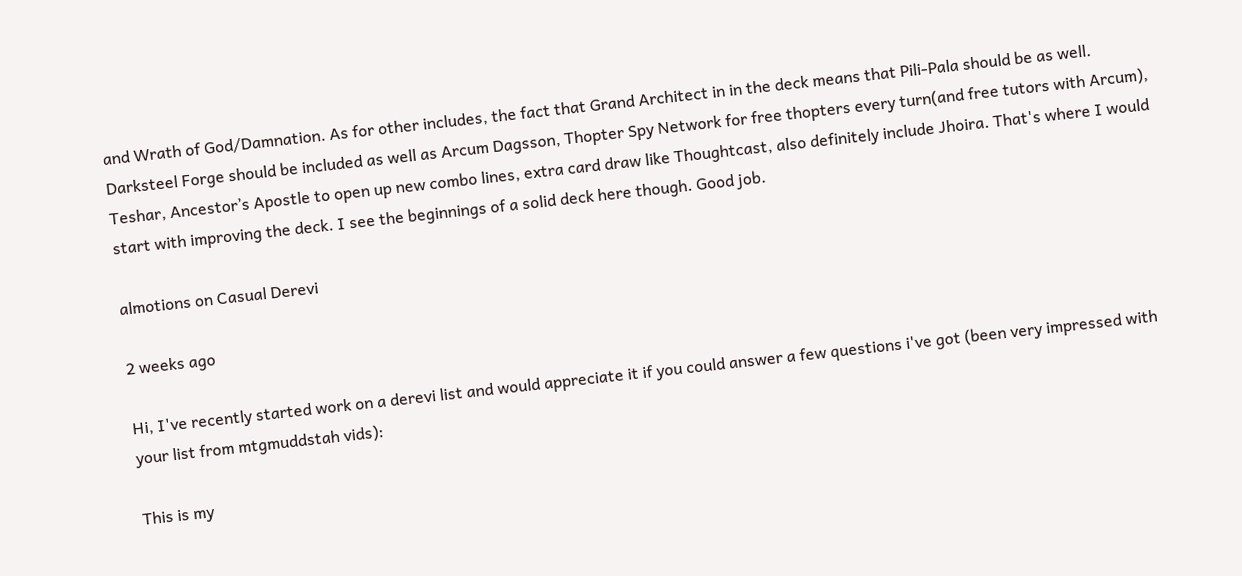and Wrath of God/Damnation. As for other includes, the fact that Grand Architect in in the deck means that Pili-Pala should be as well. Darksteel Forge should be included as well as Arcum Dagsson, Thopter Spy Network for free thopters every turn(and free tutors with Arcum), Teshar, Ancestor’s Apostle to open up new combo lines, extra card draw like Thoughtcast, also definitely include Jhoira. That's where I would start with improving the deck. I see the beginnings of a solid deck here though. Good job.

almotions on Casual Derevi

2 weeks ago

Hi, I've recently started work on a derevi list and would appreciate it if you could answer a few questions i've got (been very impressed with your list from mtgmuddstah vids):

This is my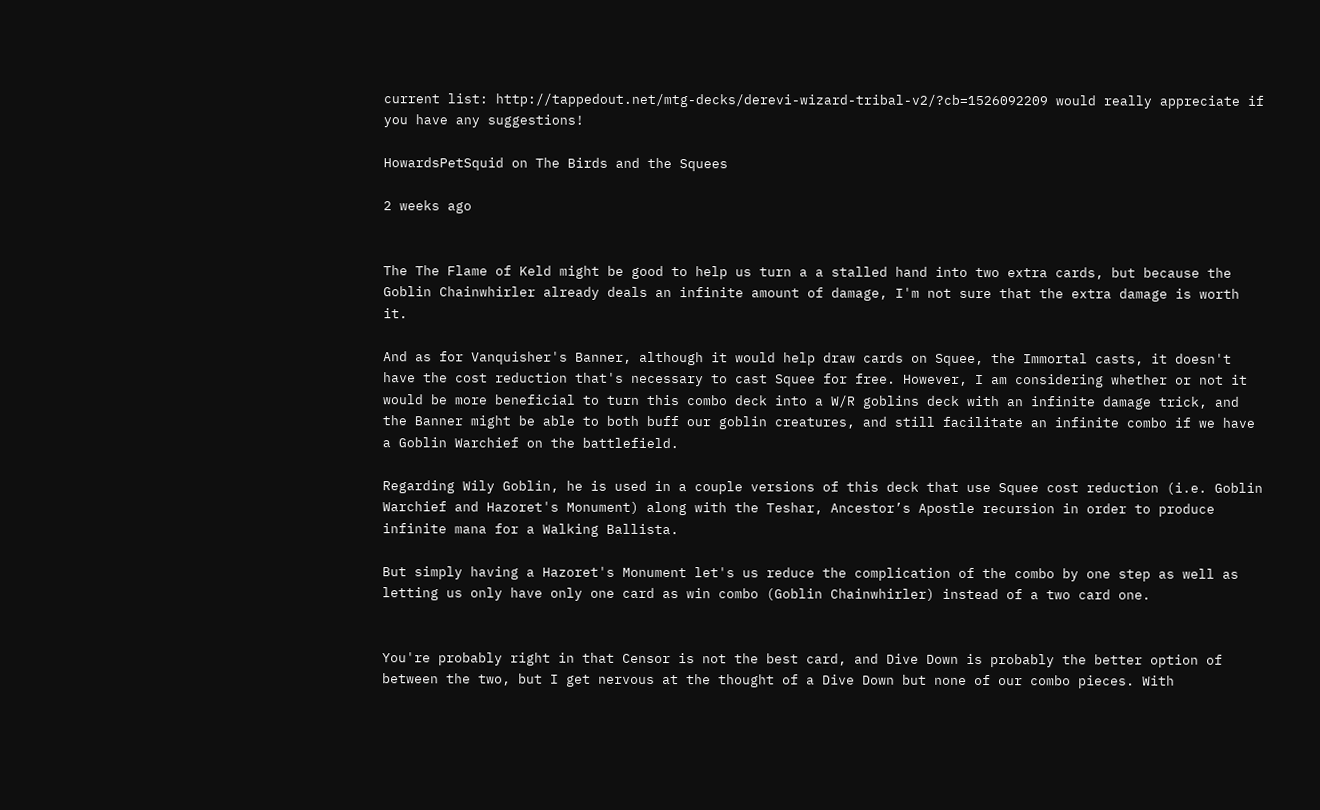current list: http://tappedout.net/mtg-decks/derevi-wizard-tribal-v2/?cb=1526092209 would really appreciate if you have any suggestions!

HowardsPetSquid on The Birds and the Squees

2 weeks ago


The The Flame of Keld might be good to help us turn a a stalled hand into two extra cards, but because the Goblin Chainwhirler already deals an infinite amount of damage, I'm not sure that the extra damage is worth it.

And as for Vanquisher's Banner, although it would help draw cards on Squee, the Immortal casts, it doesn't have the cost reduction that's necessary to cast Squee for free. However, I am considering whether or not it would be more beneficial to turn this combo deck into a W/R goblins deck with an infinite damage trick, and the Banner might be able to both buff our goblin creatures, and still facilitate an infinite combo if we have a Goblin Warchief on the battlefield.

Regarding Wily Goblin, he is used in a couple versions of this deck that use Squee cost reduction (i.e. Goblin Warchief and Hazoret's Monument) along with the Teshar, Ancestor’s Apostle recursion in order to produce infinite mana for a Walking Ballista.

But simply having a Hazoret's Monument let's us reduce the complication of the combo by one step as well as letting us only have only one card as win combo (Goblin Chainwhirler) instead of a two card one.


You're probably right in that Censor is not the best card, and Dive Down is probably the better option of between the two, but I get nervous at the thought of a Dive Down but none of our combo pieces. With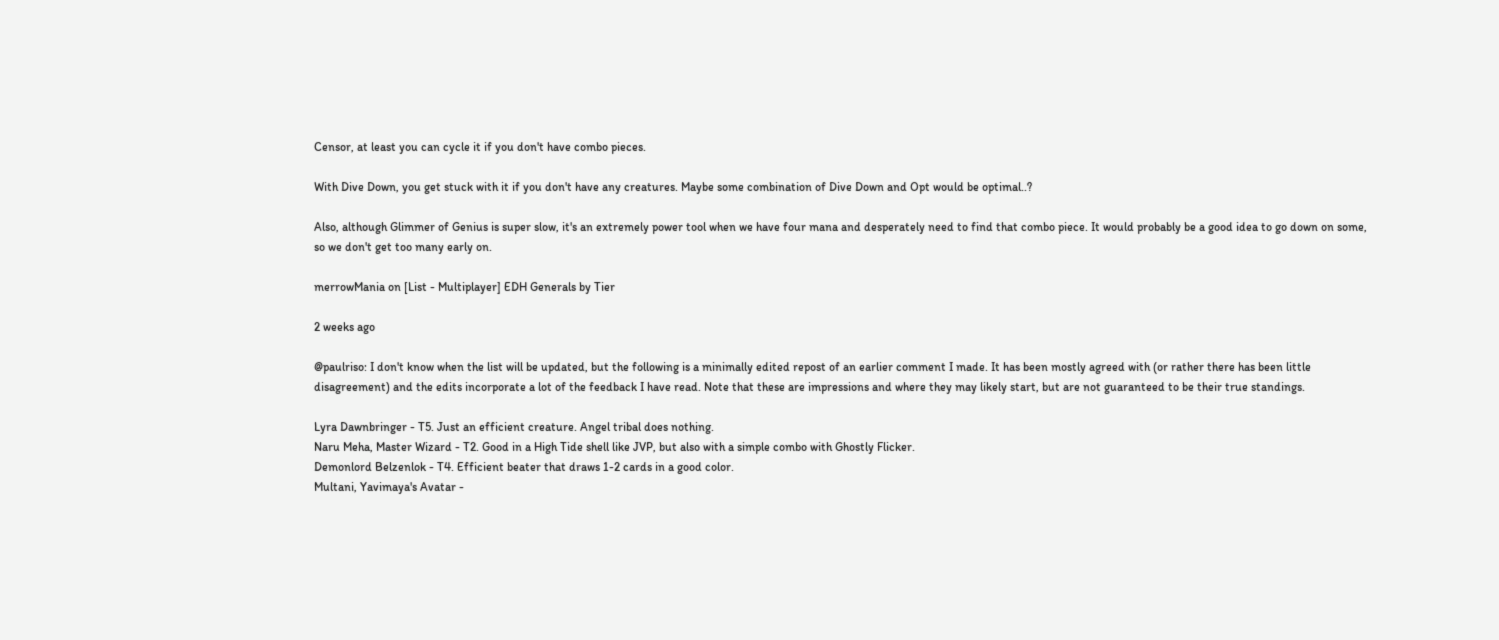Censor, at least you can cycle it if you don't have combo pieces.

With Dive Down, you get stuck with it if you don't have any creatures. Maybe some combination of Dive Down and Opt would be optimal..?

Also, although Glimmer of Genius is super slow, it's an extremely power tool when we have four mana and desperately need to find that combo piece. It would probably be a good idea to go down on some, so we don't get too many early on.

merrowMania on [List - Multiplayer] EDH Generals by Tier

2 weeks ago

@paulriso: I don't know when the list will be updated, but the following is a minimally edited repost of an earlier comment I made. It has been mostly agreed with (or rather there has been little disagreement) and the edits incorporate a lot of the feedback I have read. Note that these are impressions and where they may likely start, but are not guaranteed to be their true standings.

Lyra Dawnbringer - T5. Just an efficient creature. Angel tribal does nothing.
Naru Meha, Master Wizard - T2. Good in a High Tide shell like JVP, but also with a simple combo with Ghostly Flicker.
Demonlord Belzenlok - T4. Efficient beater that draws 1-2 cards in a good color.
Multani, Yavimaya's Avatar -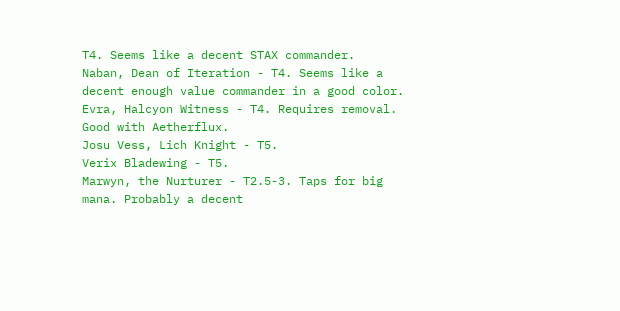T4. Seems like a decent STAX commander.
Naban, Dean of Iteration - T4. Seems like a decent enough value commander in a good color.
Evra, Halcyon Witness - T4. Requires removal. Good with Aetherflux.
Josu Vess, Lich Knight - T5.
Verix Bladewing - T5.
Marwyn, the Nurturer - T2.5-3. Taps for big mana. Probably a decent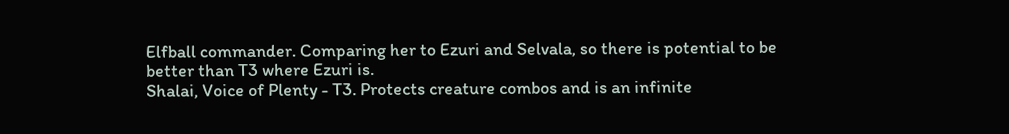Elfball commander. Comparing her to Ezuri and Selvala, so there is potential to be better than T3 where Ezuri is.
Shalai, Voice of Plenty - T3. Protects creature combos and is an infinite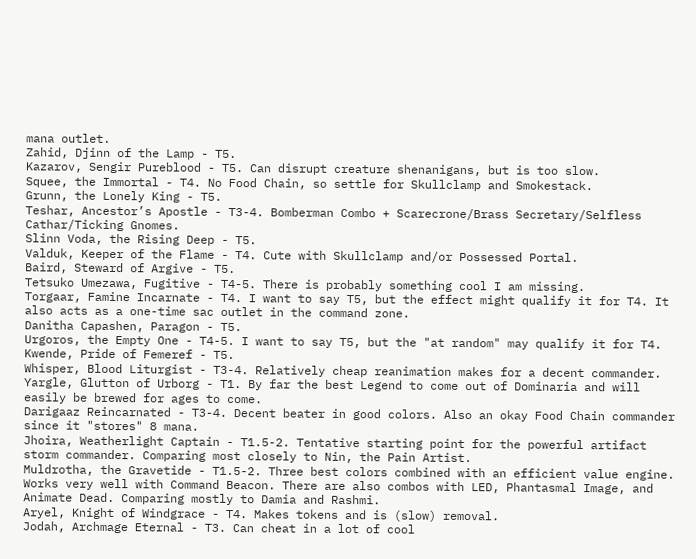mana outlet.
Zahid, Djinn of the Lamp - T5.
Kazarov, Sengir Pureblood - T5. Can disrupt creature shenanigans, but is too slow.
Squee, the Immortal - T4. No Food Chain, so settle for Skullclamp and Smokestack.
Grunn, the Lonely King - T5.
Teshar, Ancestor’s Apostle - T3-4. Bomberman Combo + Scarecrone/Brass Secretary/Selfless Cathar/Ticking Gnomes.
Slinn Voda, the Rising Deep - T5.
Valduk, Keeper of the Flame - T4. Cute with Skullclamp and/or Possessed Portal.
Baird, Steward of Argive - T5.
Tetsuko Umezawa, Fugitive - T4-5. There is probably something cool I am missing.
Torgaar, Famine Incarnate - T4. I want to say T5, but the effect might qualify it for T4. It also acts as a one-time sac outlet in the command zone.
Danitha Capashen, Paragon - T5.
Urgoros, the Empty One - T4-5. I want to say T5, but the "at random" may qualify it for T4.
Kwende, Pride of Femeref - T5.
Whisper, Blood Liturgist - T3-4. Relatively cheap reanimation makes for a decent commander.
Yargle, Glutton of Urborg - T1. By far the best Legend to come out of Dominaria and will easily be brewed for ages to come.
Darigaaz Reincarnated - T3-4. Decent beater in good colors. Also an okay Food Chain commander since it "stores" 8 mana.
Jhoira, Weatherlight Captain - T1.5-2. Tentative starting point for the powerful artifact storm commander. Comparing most closely to Nin, the Pain Artist.
Muldrotha, the Gravetide - T1.5-2. Three best colors combined with an efficient value engine. Works very well with Command Beacon. There are also combos with LED, Phantasmal Image, and Animate Dead. Comparing mostly to Damia and Rashmi.
Aryel, Knight of Windgrace - T4. Makes tokens and is (slow) removal.
Jodah, Archmage Eternal - T3. Can cheat in a lot of cool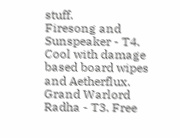stuff.
Firesong and Sunspeaker - T4. Cool with damage based board wipes and Aetherflux.
Grand Warlord Radha - T3. Free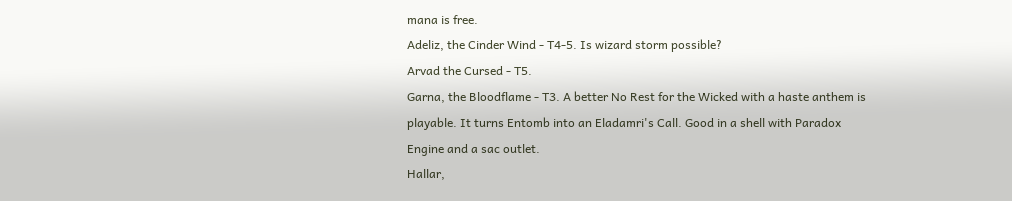mana is free.
Adeliz, the Cinder Wind - T4-5. Is wizard storm possible?
Arvad the Cursed - T5.
Garna, the Bloodflame - T3. A better No Rest for the Wicked with a haste anthem is playable. It turns Entomb into an Eladamri's Call. Good in a shell with Paradox Engine and a sac outlet.
Hallar,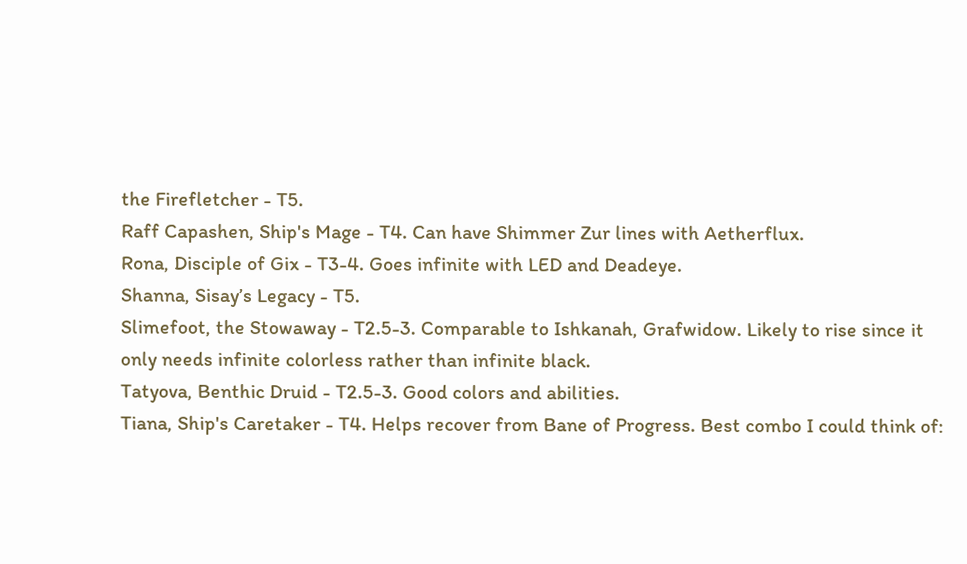the Firefletcher - T5.
Raff Capashen, Ship's Mage - T4. Can have Shimmer Zur lines with Aetherflux.
Rona, Disciple of Gix - T3-4. Goes infinite with LED and Deadeye.
Shanna, Sisay’s Legacy - T5.
Slimefoot, the Stowaway - T2.5-3. Comparable to Ishkanah, Grafwidow. Likely to rise since it only needs infinite colorless rather than infinite black.
Tatyova, Benthic Druid - T2.5-3. Good colors and abilities.
Tiana, Ship's Caretaker - T4. Helps recover from Bane of Progress. Best combo I could think of: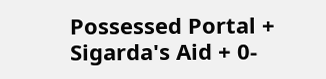Possessed Portal + Sigarda's Aid + 0-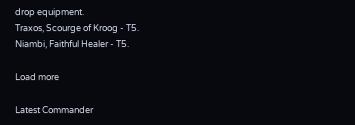drop equipment.
Traxos, Scourge of Kroog - T5.
Niambi, Faithful Healer - T5.

Load more

Latest Commander